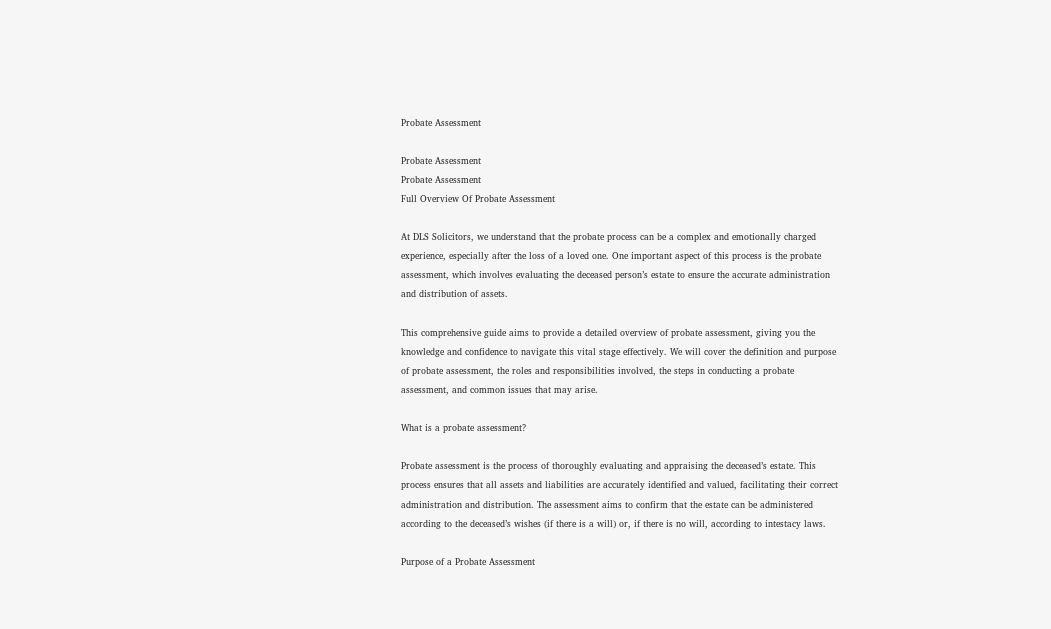Probate Assessment

Probate Assessment
Probate Assessment
Full Overview Of Probate Assessment

At DLS Solicitors, we understand that the probate process can be a complex and emotionally charged experience, especially after the loss of a loved one. One important aspect of this process is the probate assessment, which involves evaluating the deceased person’s estate to ensure the accurate administration and distribution of assets.

This comprehensive guide aims to provide a detailed overview of probate assessment, giving you the knowledge and confidence to navigate this vital stage effectively. We will cover the definition and purpose of probate assessment, the roles and responsibilities involved, the steps in conducting a probate assessment, and common issues that may arise.

What is a probate assessment?

Probate assessment is the process of thoroughly evaluating and appraising the deceased’s estate. This process ensures that all assets and liabilities are accurately identified and valued, facilitating their correct administration and distribution. The assessment aims to confirm that the estate can be administered according to the deceased’s wishes (if there is a will) or, if there is no will, according to intestacy laws.

Purpose of a Probate Assessment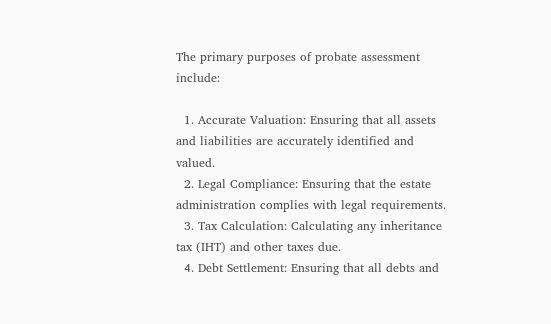The primary purposes of probate assessment include:

  1. Accurate Valuation: Ensuring that all assets and liabilities are accurately identified and valued.
  2. Legal Compliance: Ensuring that the estate administration complies with legal requirements.
  3. Tax Calculation: Calculating any inheritance tax (IHT) and other taxes due.
  4. Debt Settlement: Ensuring that all debts and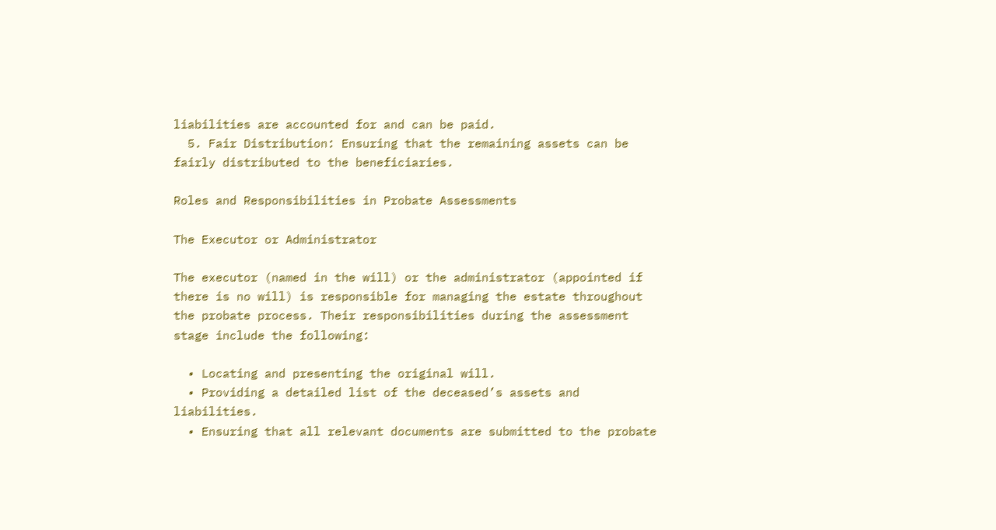liabilities are accounted for and can be paid.
  5. Fair Distribution: Ensuring that the remaining assets can be fairly distributed to the beneficiaries.

Roles and Responsibilities in Probate Assessments

The Executor or Administrator

The executor (named in the will) or the administrator (appointed if there is no will) is responsible for managing the estate throughout the probate process. Their responsibilities during the assessment stage include the following:

  • Locating and presenting the original will.
  • Providing a detailed list of the deceased’s assets and liabilities.
  • Ensuring that all relevant documents are submitted to the probate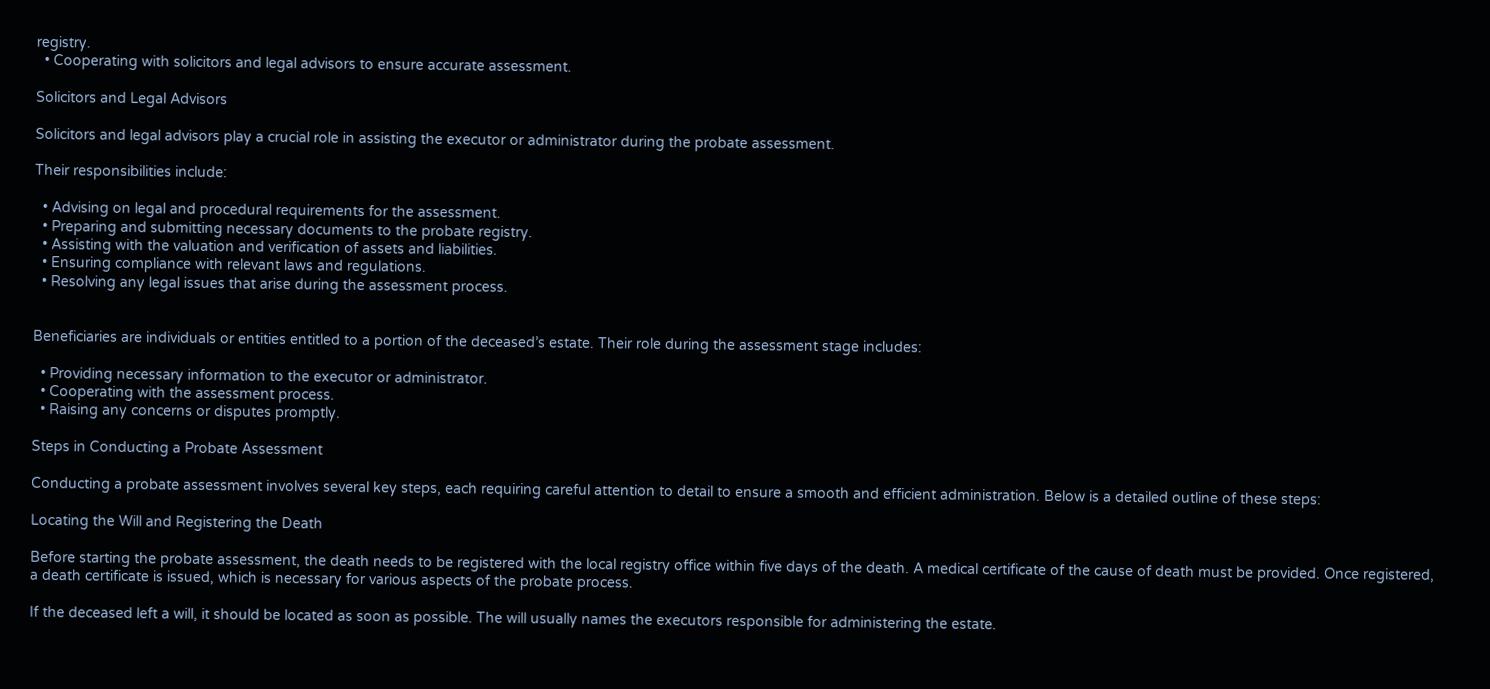registry.
  • Cooperating with solicitors and legal advisors to ensure accurate assessment.

Solicitors and Legal Advisors

Solicitors and legal advisors play a crucial role in assisting the executor or administrator during the probate assessment.

Their responsibilities include:

  • Advising on legal and procedural requirements for the assessment.
  • Preparing and submitting necessary documents to the probate registry.
  • Assisting with the valuation and verification of assets and liabilities.
  • Ensuring compliance with relevant laws and regulations.
  • Resolving any legal issues that arise during the assessment process.


Beneficiaries are individuals or entities entitled to a portion of the deceased’s estate. Their role during the assessment stage includes:

  • Providing necessary information to the executor or administrator.
  • Cooperating with the assessment process.
  • Raising any concerns or disputes promptly.

Steps in Conducting a Probate Assessment

Conducting a probate assessment involves several key steps, each requiring careful attention to detail to ensure a smooth and efficient administration. Below is a detailed outline of these steps:

Locating the Will and Registering the Death

Before starting the probate assessment, the death needs to be registered with the local registry office within five days of the death. A medical certificate of the cause of death must be provided. Once registered, a death certificate is issued, which is necessary for various aspects of the probate process.

If the deceased left a will, it should be located as soon as possible. The will usually names the executors responsible for administering the estate.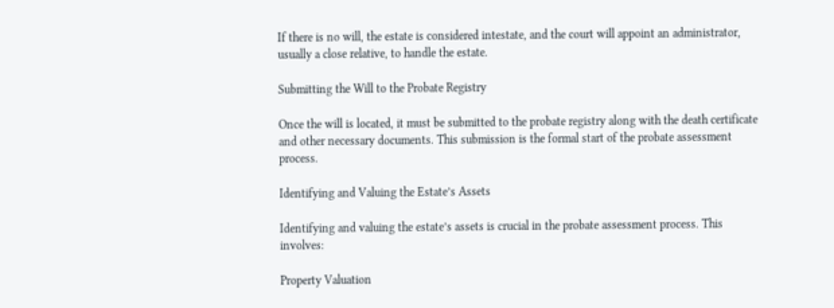If there is no will, the estate is considered intestate, and the court will appoint an administrator, usually a close relative, to handle the estate.

Submitting the Will to the Probate Registry

Once the will is located, it must be submitted to the probate registry along with the death certificate and other necessary documents. This submission is the formal start of the probate assessment process.

Identifying and Valuing the Estate’s Assets

Identifying and valuing the estate’s assets is crucial in the probate assessment process. This involves:

Property Valuation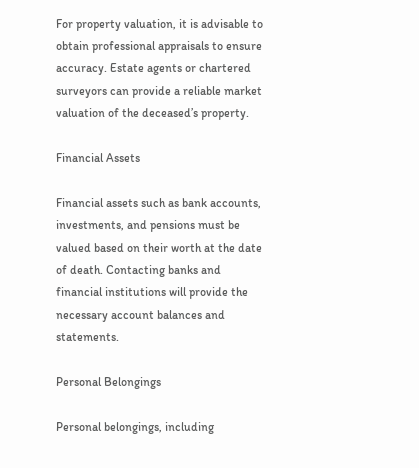For property valuation, it is advisable to obtain professional appraisals to ensure accuracy. Estate agents or chartered surveyors can provide a reliable market valuation of the deceased’s property.

Financial Assets

Financial assets such as bank accounts, investments, and pensions must be valued based on their worth at the date of death. Contacting banks and financial institutions will provide the necessary account balances and statements.

Personal Belongings

Personal belongings, including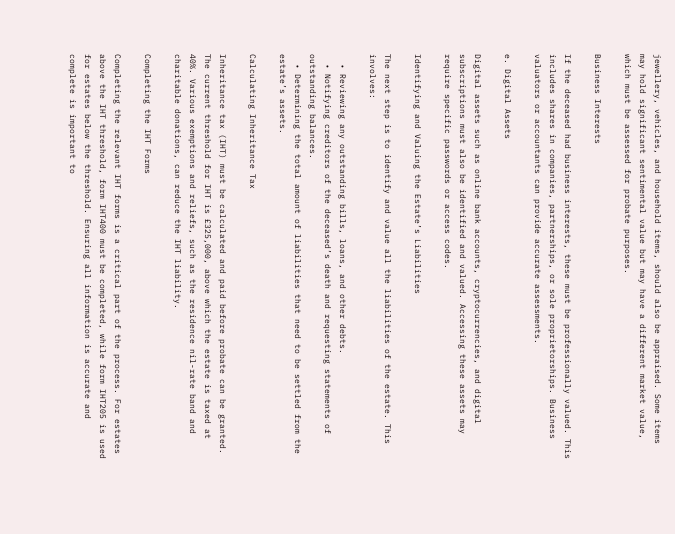jewellery, vehicles, and household items, should also be appraised. Some items may hold significant sentimental value but may have a different market value, which must be assessed for probate purposes.

Business Interests

If the deceased had business interests, these must be professionally valued. This includes shares in companies, partnerships, or sole proprietorships. Business valuators or accountants can provide accurate assessments.

e. Digital Assets

Digital assets such as online bank accounts, cryptocurrencies, and digital subscriptions must also be identified and valued. Accessing these assets may require specific passwords or access codes.

Identifying and Valuing the Estate’s Liabilities

The next step is to identify and value all the liabilities of the estate. This involves:

  • Reviewing any outstanding bills, loans, and other debts.
  • Notifying creditors of the deceased’s death and requesting statements of outstanding balances.
  • Determining the total amount of liabilities that need to be settled from the estate’s assets.

Calculating Inheritance Tax

Inheritance tax (IHT) must be calculated and paid before probate can be granted. The current threshold for IHT is £325,000, above which the estate is taxed at 40%. Various exemptions and reliefs, such as the residence nil-rate band and charitable donations, can reduce the IHT liability.

Completing the IHT Forms

Completing the relevant IHT forms is a critical part of the process. For estates above the IHT threshold, form IHT400 must be completed, while form IHT205 is used for estates below the threshold. Ensuring all information is accurate and complete is important to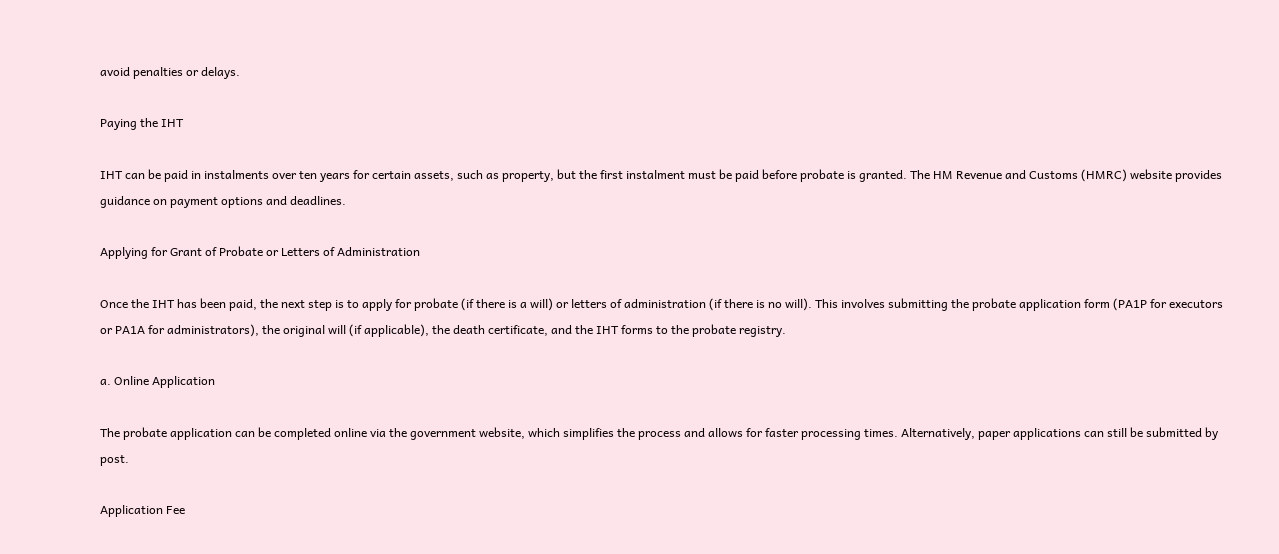avoid penalties or delays.

Paying the IHT

IHT can be paid in instalments over ten years for certain assets, such as property, but the first instalment must be paid before probate is granted. The HM Revenue and Customs (HMRC) website provides guidance on payment options and deadlines.

Applying for Grant of Probate or Letters of Administration

Once the IHT has been paid, the next step is to apply for probate (if there is a will) or letters of administration (if there is no will). This involves submitting the probate application form (PA1P for executors or PA1A for administrators), the original will (if applicable), the death certificate, and the IHT forms to the probate registry.

a. Online Application

The probate application can be completed online via the government website, which simplifies the process and allows for faster processing times. Alternatively, paper applications can still be submitted by post.

Application Fee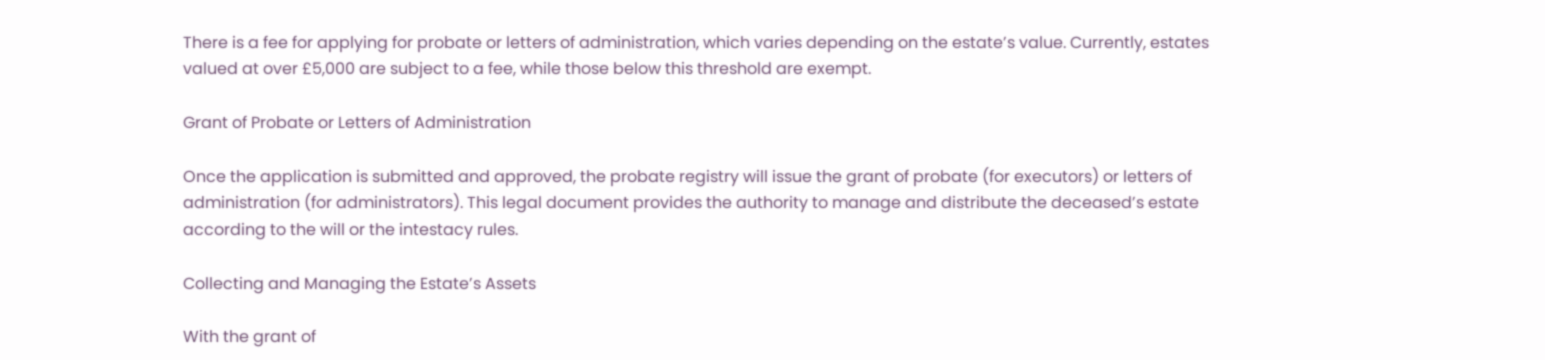There is a fee for applying for probate or letters of administration, which varies depending on the estate’s value. Currently, estates valued at over £5,000 are subject to a fee, while those below this threshold are exempt.

Grant of Probate or Letters of Administration

Once the application is submitted and approved, the probate registry will issue the grant of probate (for executors) or letters of administration (for administrators). This legal document provides the authority to manage and distribute the deceased’s estate according to the will or the intestacy rules.

Collecting and Managing the Estate’s Assets

With the grant of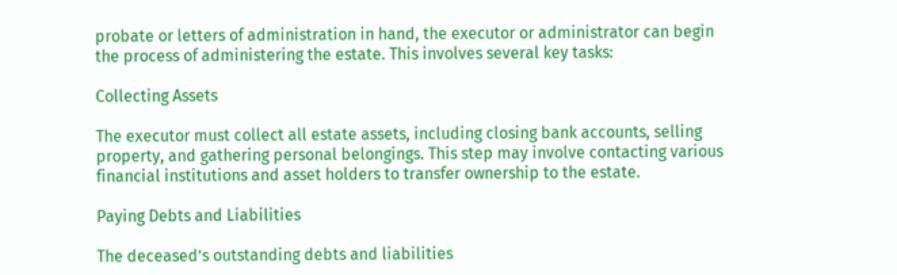probate or letters of administration in hand, the executor or administrator can begin the process of administering the estate. This involves several key tasks:

Collecting Assets

The executor must collect all estate assets, including closing bank accounts, selling property, and gathering personal belongings. This step may involve contacting various financial institutions and asset holders to transfer ownership to the estate.

Paying Debts and Liabilities

The deceased’s outstanding debts and liabilities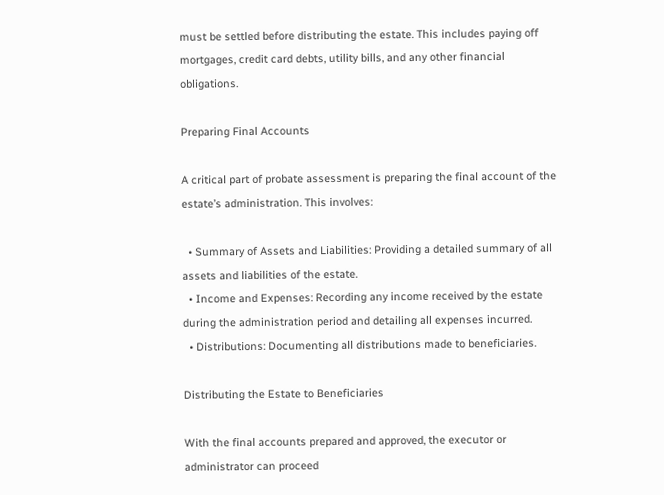must be settled before distributing the estate. This includes paying off mortgages, credit card debts, utility bills, and any other financial obligations.

Preparing Final Accounts

A critical part of probate assessment is preparing the final account of the estate’s administration. This involves:

  • Summary of Assets and Liabilities: Providing a detailed summary of all assets and liabilities of the estate.
  • Income and Expenses: Recording any income received by the estate during the administration period and detailing all expenses incurred.
  • Distributions: Documenting all distributions made to beneficiaries.

Distributing the Estate to Beneficiaries

With the final accounts prepared and approved, the executor or administrator can proceed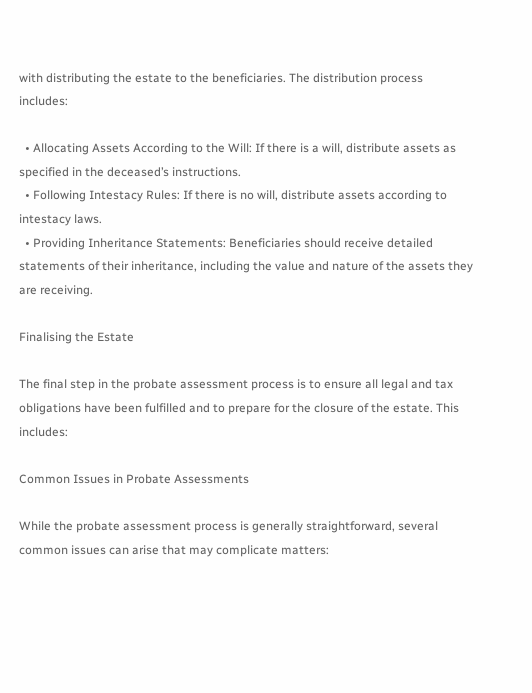with distributing the estate to the beneficiaries. The distribution process includes:

  • Allocating Assets According to the Will: If there is a will, distribute assets as specified in the deceased’s instructions.
  • Following Intestacy Rules: If there is no will, distribute assets according to intestacy laws.
  • Providing Inheritance Statements: Beneficiaries should receive detailed statements of their inheritance, including the value and nature of the assets they are receiving.

Finalising the Estate

The final step in the probate assessment process is to ensure all legal and tax obligations have been fulfilled and to prepare for the closure of the estate. This includes:

Common Issues in Probate Assessments

While the probate assessment process is generally straightforward, several common issues can arise that may complicate matters: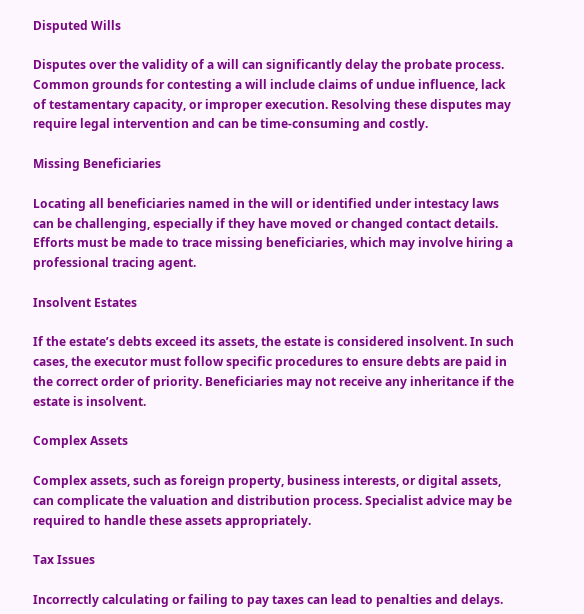Disputed Wills

Disputes over the validity of a will can significantly delay the probate process. Common grounds for contesting a will include claims of undue influence, lack of testamentary capacity, or improper execution. Resolving these disputes may require legal intervention and can be time-consuming and costly.

Missing Beneficiaries

Locating all beneficiaries named in the will or identified under intestacy laws can be challenging, especially if they have moved or changed contact details. Efforts must be made to trace missing beneficiaries, which may involve hiring a professional tracing agent.

Insolvent Estates

If the estate’s debts exceed its assets, the estate is considered insolvent. In such cases, the executor must follow specific procedures to ensure debts are paid in the correct order of priority. Beneficiaries may not receive any inheritance if the estate is insolvent.

Complex Assets

Complex assets, such as foreign property, business interests, or digital assets, can complicate the valuation and distribution process. Specialist advice may be required to handle these assets appropriately.

Tax Issues

Incorrectly calculating or failing to pay taxes can lead to penalties and delays.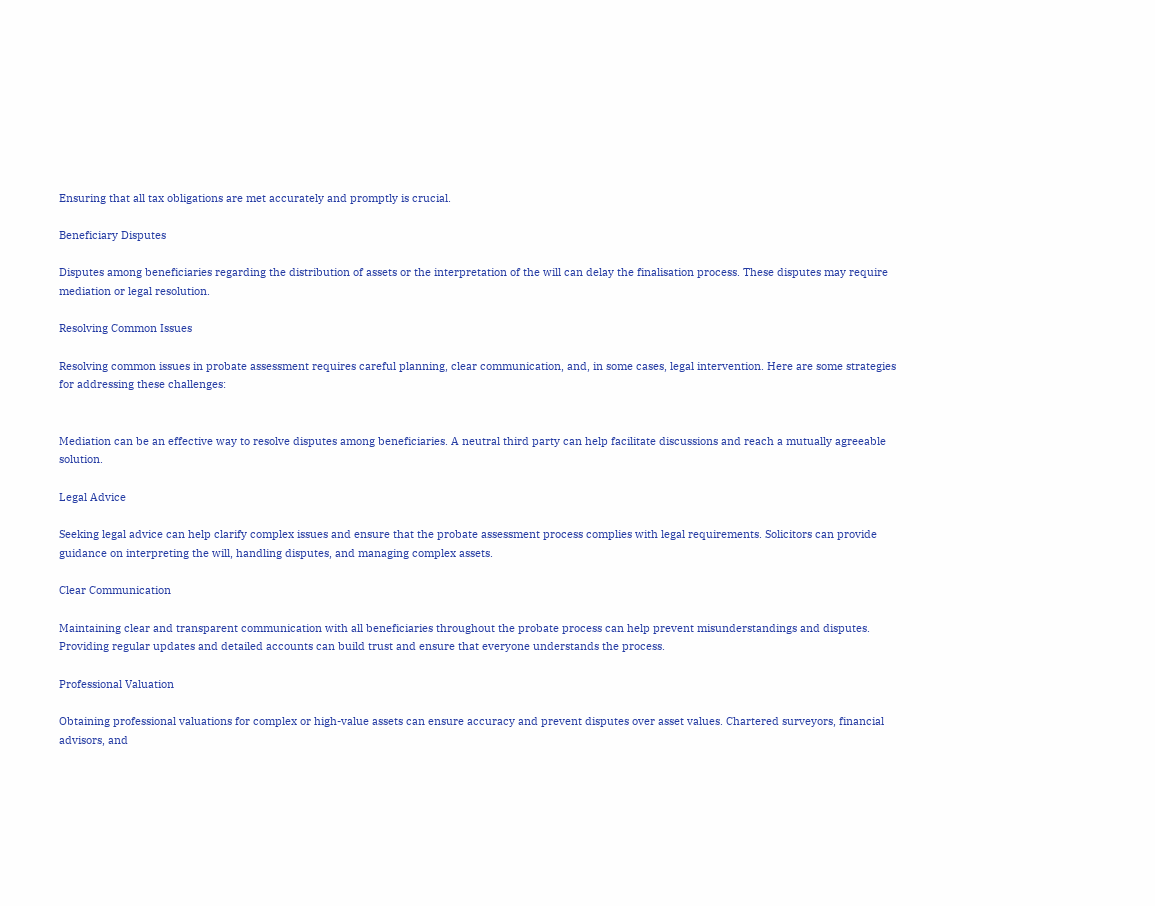Ensuring that all tax obligations are met accurately and promptly is crucial.

Beneficiary Disputes

Disputes among beneficiaries regarding the distribution of assets or the interpretation of the will can delay the finalisation process. These disputes may require mediation or legal resolution.

Resolving Common Issues

Resolving common issues in probate assessment requires careful planning, clear communication, and, in some cases, legal intervention. Here are some strategies for addressing these challenges:


Mediation can be an effective way to resolve disputes among beneficiaries. A neutral third party can help facilitate discussions and reach a mutually agreeable solution.

Legal Advice

Seeking legal advice can help clarify complex issues and ensure that the probate assessment process complies with legal requirements. Solicitors can provide guidance on interpreting the will, handling disputes, and managing complex assets.

Clear Communication

Maintaining clear and transparent communication with all beneficiaries throughout the probate process can help prevent misunderstandings and disputes. Providing regular updates and detailed accounts can build trust and ensure that everyone understands the process.

Professional Valuation

Obtaining professional valuations for complex or high-value assets can ensure accuracy and prevent disputes over asset values. Chartered surveyors, financial advisors, and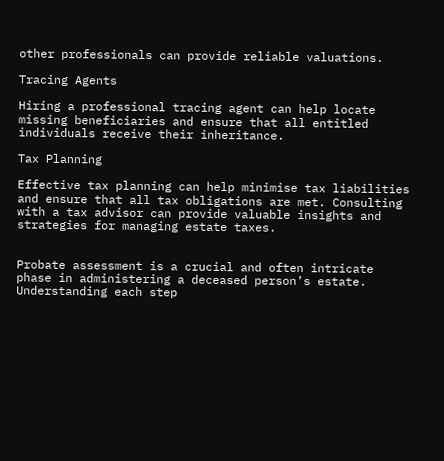other professionals can provide reliable valuations.

Tracing Agents

Hiring a professional tracing agent can help locate missing beneficiaries and ensure that all entitled individuals receive their inheritance.

Tax Planning

Effective tax planning can help minimise tax liabilities and ensure that all tax obligations are met. Consulting with a tax advisor can provide valuable insights and strategies for managing estate taxes.


Probate assessment is a crucial and often intricate phase in administering a deceased person’s estate. Understanding each step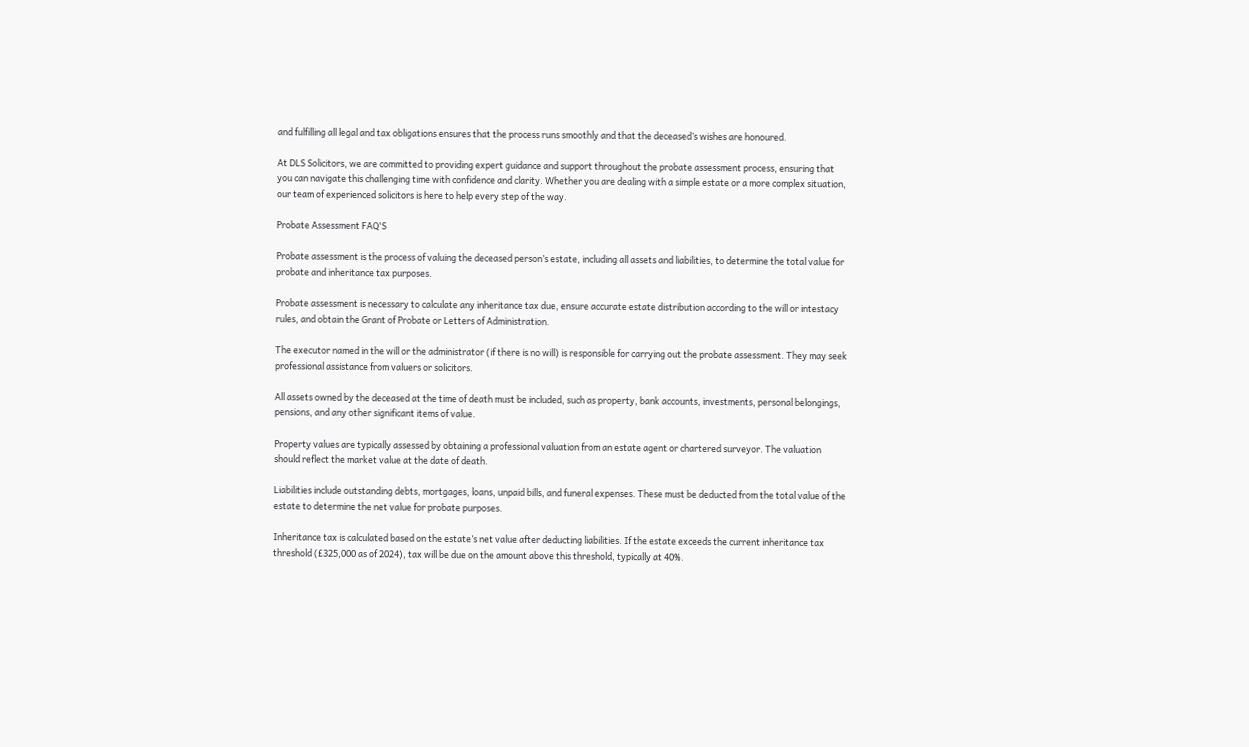and fulfilling all legal and tax obligations ensures that the process runs smoothly and that the deceased’s wishes are honoured.

At DLS Solicitors, we are committed to providing expert guidance and support throughout the probate assessment process, ensuring that you can navigate this challenging time with confidence and clarity. Whether you are dealing with a simple estate or a more complex situation, our team of experienced solicitors is here to help every step of the way.

Probate Assessment FAQ'S

Probate assessment is the process of valuing the deceased person’s estate, including all assets and liabilities, to determine the total value for probate and inheritance tax purposes.

Probate assessment is necessary to calculate any inheritance tax due, ensure accurate estate distribution according to the will or intestacy rules, and obtain the Grant of Probate or Letters of Administration.

The executor named in the will or the administrator (if there is no will) is responsible for carrying out the probate assessment. They may seek professional assistance from valuers or solicitors.

All assets owned by the deceased at the time of death must be included, such as property, bank accounts, investments, personal belongings, pensions, and any other significant items of value.

Property values are typically assessed by obtaining a professional valuation from an estate agent or chartered surveyor. The valuation should reflect the market value at the date of death.

Liabilities include outstanding debts, mortgages, loans, unpaid bills, and funeral expenses. These must be deducted from the total value of the estate to determine the net value for probate purposes.

Inheritance tax is calculated based on the estate’s net value after deducting liabilities. If the estate exceeds the current inheritance tax threshold (£325,000 as of 2024), tax will be due on the amount above this threshold, typically at 40%.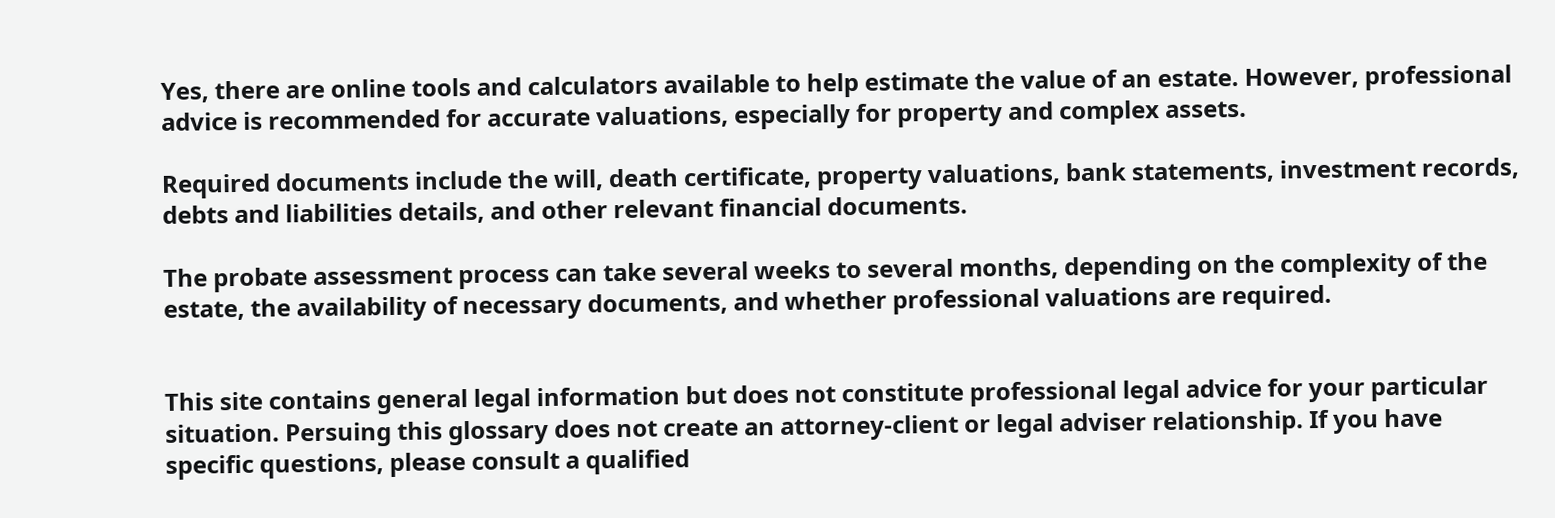Yes, there are online tools and calculators available to help estimate the value of an estate. However, professional advice is recommended for accurate valuations, especially for property and complex assets.

Required documents include the will, death certificate, property valuations, bank statements, investment records, debts and liabilities details, and other relevant financial documents.

The probate assessment process can take several weeks to several months, depending on the complexity of the estate, the availability of necessary documents, and whether professional valuations are required.


This site contains general legal information but does not constitute professional legal advice for your particular situation. Persuing this glossary does not create an attorney-client or legal adviser relationship. If you have specific questions, please consult a qualified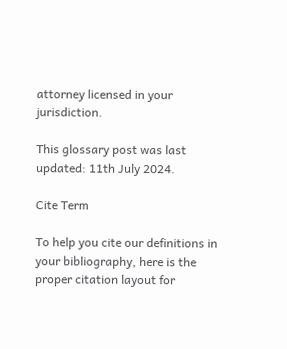attorney licensed in your jurisdiction.

This glossary post was last updated: 11th July 2024.

Cite Term

To help you cite our definitions in your bibliography, here is the proper citation layout for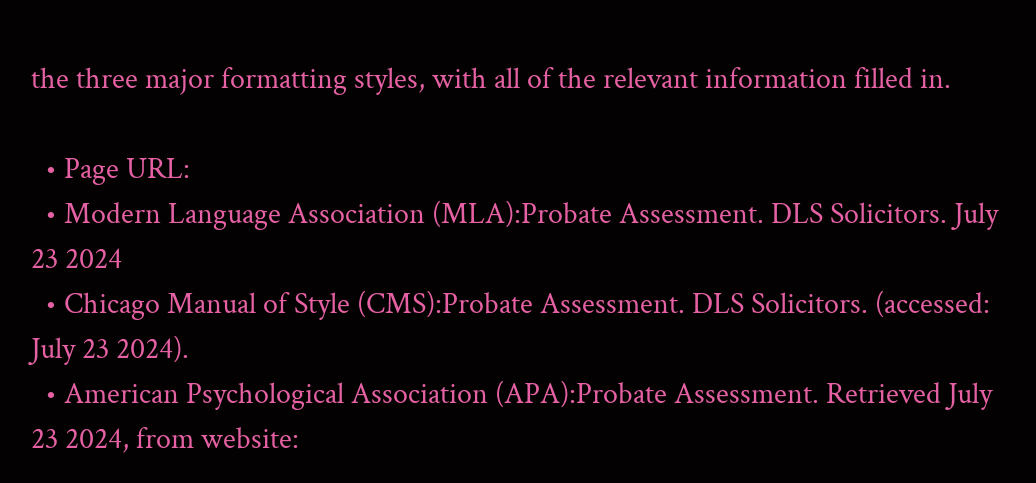the three major formatting styles, with all of the relevant information filled in.

  • Page URL:
  • Modern Language Association (MLA):Probate Assessment. DLS Solicitors. July 23 2024
  • Chicago Manual of Style (CMS):Probate Assessment. DLS Solicitors. (accessed: July 23 2024).
  • American Psychological Association (APA):Probate Assessment. Retrieved July 23 2024, from website: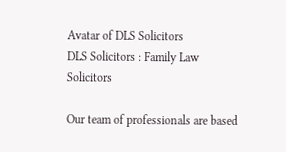Avatar of DLS Solicitors
DLS Solicitors : Family Law Solicitors

Our team of professionals are based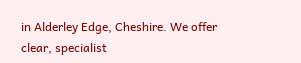in Alderley Edge, Cheshire. We offer clear, specialist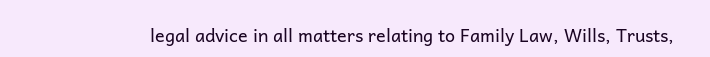legal advice in all matters relating to Family Law, Wills, Trusts,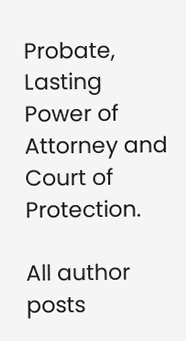Probate, Lasting Power of Attorney and Court of Protection.

All author posts